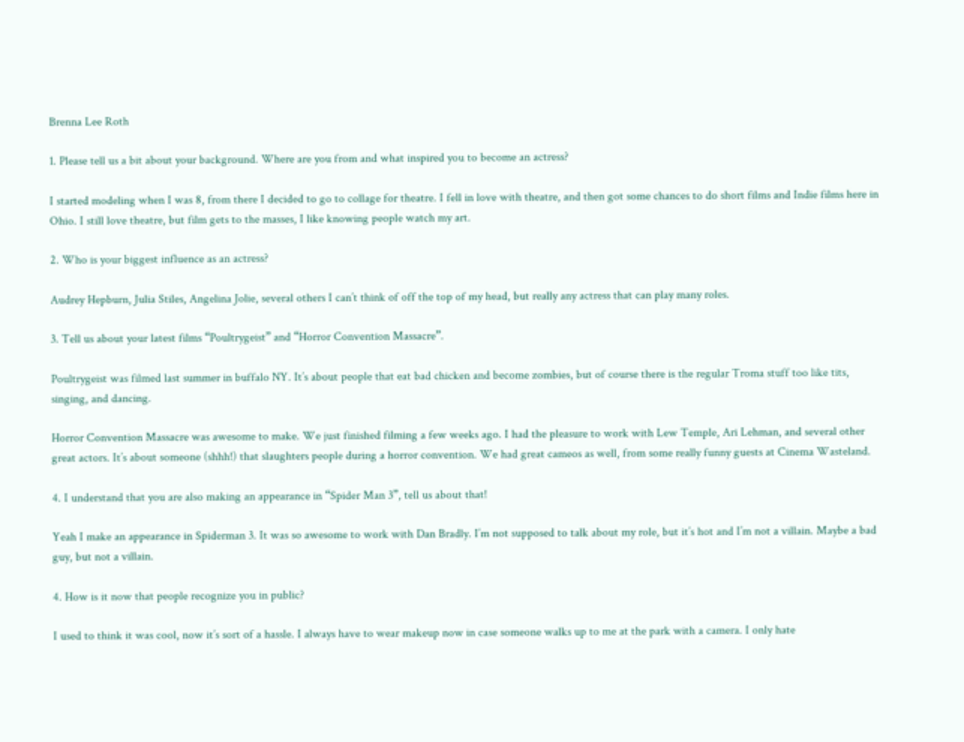Brenna Lee Roth

1. Please tell us a bit about your background. Where are you from and what inspired you to become an actress?

I started modeling when I was 8, from there I decided to go to collage for theatre. I fell in love with theatre, and then got some chances to do short films and Indie films here in Ohio. I still love theatre, but film gets to the masses, I like knowing people watch my art.

2. Who is your biggest influence as an actress?

Audrey Hepburn, Julia Stiles, Angelina Jolie, several others I can’t think of off the top of my head, but really any actress that can play many roles.

3. Tell us about your latest films “Poultrygeist” and “Horror Convention Massacre”.

Poultrygeist was filmed last summer in buffalo NY. It’s about people that eat bad chicken and become zombies, but of course there is the regular Troma stuff too like tits, singing, and dancing.

Horror Convention Massacre was awesome to make. We just finished filming a few weeks ago. I had the pleasure to work with Lew Temple, Ari Lehman, and several other great actors. It’s about someone (shhh!) that slaughters people during a horror convention. We had great cameos as well, from some really funny guests at Cinema Wasteland.

4. I understand that you are also making an appearance in “Spider Man 3”, tell us about that!

Yeah I make an appearance in Spiderman 3. It was so awesome to work with Dan Bradly. I’m not supposed to talk about my role, but it’s hot and I’m not a villain. Maybe a bad guy, but not a villain.

4. How is it now that people recognize you in public?

I used to think it was cool, now it’s sort of a hassle. I always have to wear makeup now in case someone walks up to me at the park with a camera. I only hate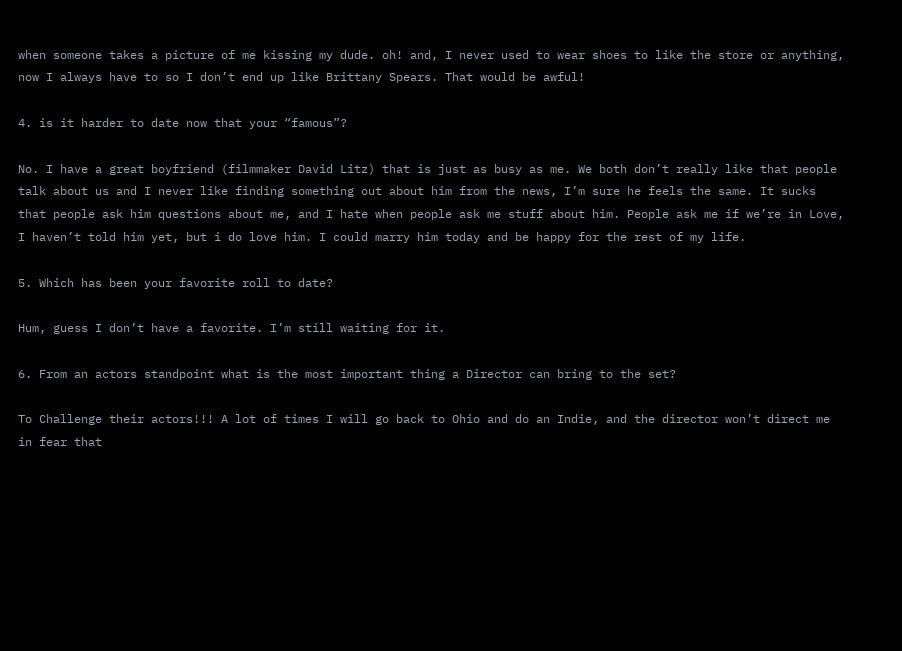when someone takes a picture of me kissing my dude. oh! and, I never used to wear shoes to like the store or anything, now I always have to so I don’t end up like Brittany Spears. That would be awful!

4. is it harder to date now that your “famous”?

No. I have a great boyfriend (filmmaker David Litz) that is just as busy as me. We both don’t really like that people talk about us and I never like finding something out about him from the news, I’m sure he feels the same. It sucks that people ask him questions about me, and I hate when people ask me stuff about him. People ask me if we’re in Love, I haven’t told him yet, but i do love him. I could marry him today and be happy for the rest of my life.

5. Which has been your favorite roll to date?

Hum, guess I don’t have a favorite. I’m still waiting for it.

6. From an actors standpoint what is the most important thing a Director can bring to the set?

To Challenge their actors!!! A lot of times I will go back to Ohio and do an Indie, and the director won’t direct me in fear that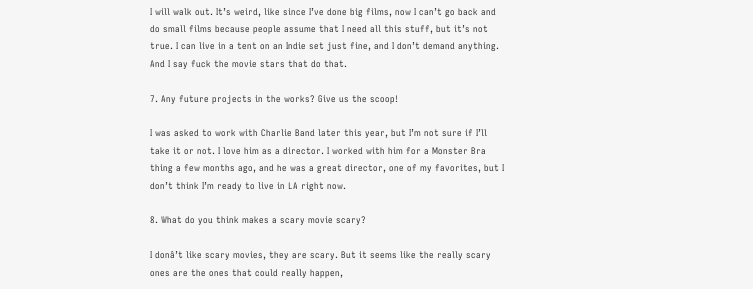I will walk out. It’s weird, like since I’ve done big films, now I can’t go back and do small films because people assume that I need all this stuff, but it’s not true. I can live in a tent on an Indie set just fine, and I don’t demand anything. And I say fuck the movie stars that do that.

7. Any future projects in the works? Give us the scoop!

I was asked to work with Charlie Band later this year, but I’m not sure if I’ll take it or not. I love him as a director. I worked with him for a Monster Bra thing a few months ago, and he was a great director, one of my favorites, but I don’t think I’m ready to live in LA right now.

8. What do you think makes a scary movie scary?

I donâ’t like scary movies, they are scary. But it seems like the really scary ones are the ones that could really happen,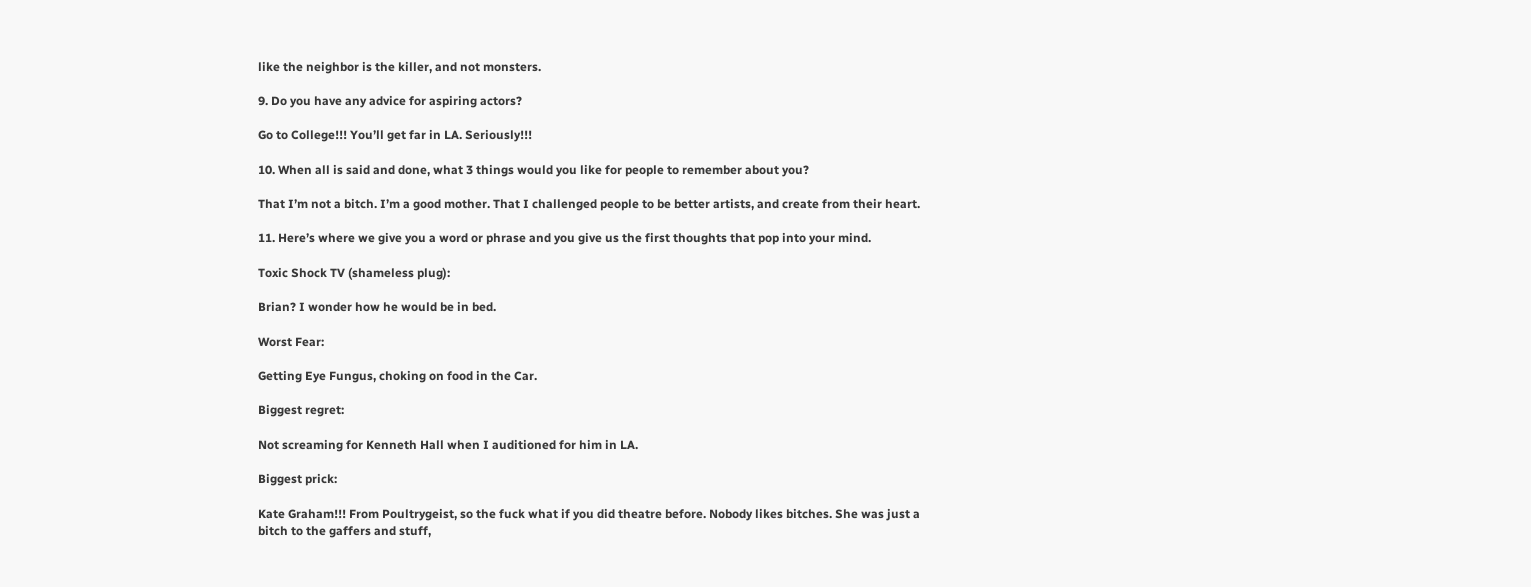like the neighbor is the killer, and not monsters.

9. Do you have any advice for aspiring actors?

Go to College!!! You’ll get far in LA. Seriously!!!

10. When all is said and done, what 3 things would you like for people to remember about you?

That I’m not a bitch. I’m a good mother. That I challenged people to be better artists, and create from their heart.

11. Here’s where we give you a word or phrase and you give us the first thoughts that pop into your mind.

Toxic Shock TV (shameless plug):

Brian? I wonder how he would be in bed.

Worst Fear:

Getting Eye Fungus, choking on food in the Car.

Biggest regret:

Not screaming for Kenneth Hall when I auditioned for him in LA.

Biggest prick:

Kate Graham!!! From Poultrygeist, so the fuck what if you did theatre before. Nobody likes bitches. She was just a bitch to the gaffers and stuff,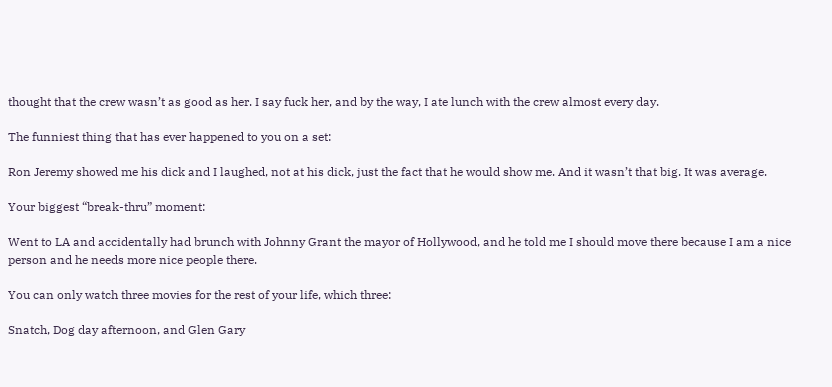thought that the crew wasn’t as good as her. I say fuck her, and by the way, I ate lunch with the crew almost every day.

The funniest thing that has ever happened to you on a set:

Ron Jeremy showed me his dick and I laughed, not at his dick, just the fact that he would show me. And it wasn’t that big. It was average.

Your biggest “break-thru” moment:

Went to LA and accidentally had brunch with Johnny Grant the mayor of Hollywood, and he told me I should move there because I am a nice person and he needs more nice people there.

You can only watch three movies for the rest of your life, which three:

Snatch, Dog day afternoon, and Glen Gary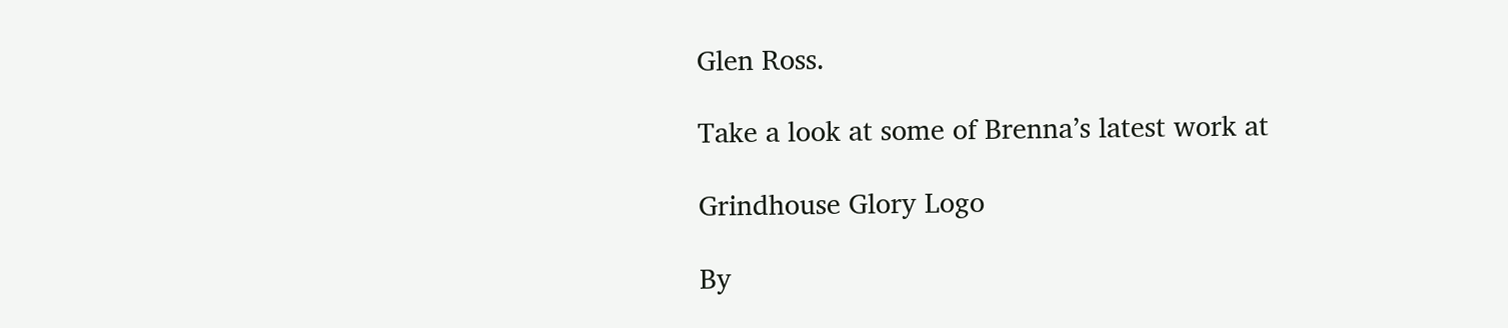Glen Ross.

Take a look at some of Brenna’s latest work at

Grindhouse Glory Logo

By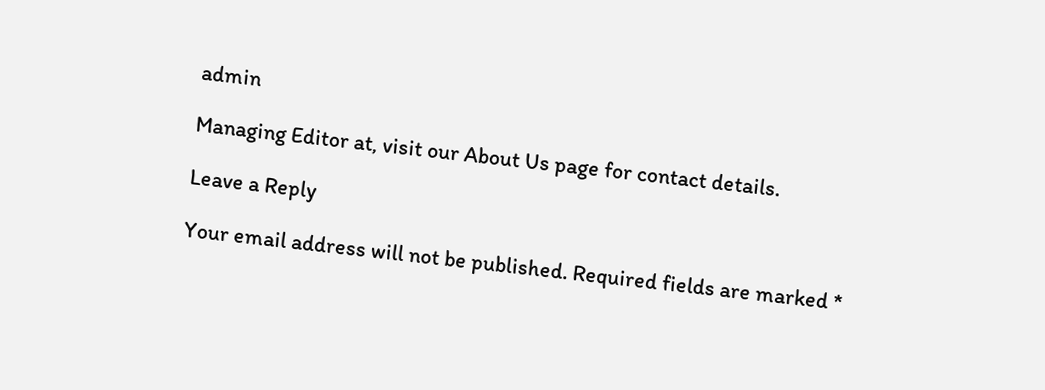admin

Managing Editor at, visit our About Us page for contact details.

Leave a Reply

Your email address will not be published. Required fields are marked *